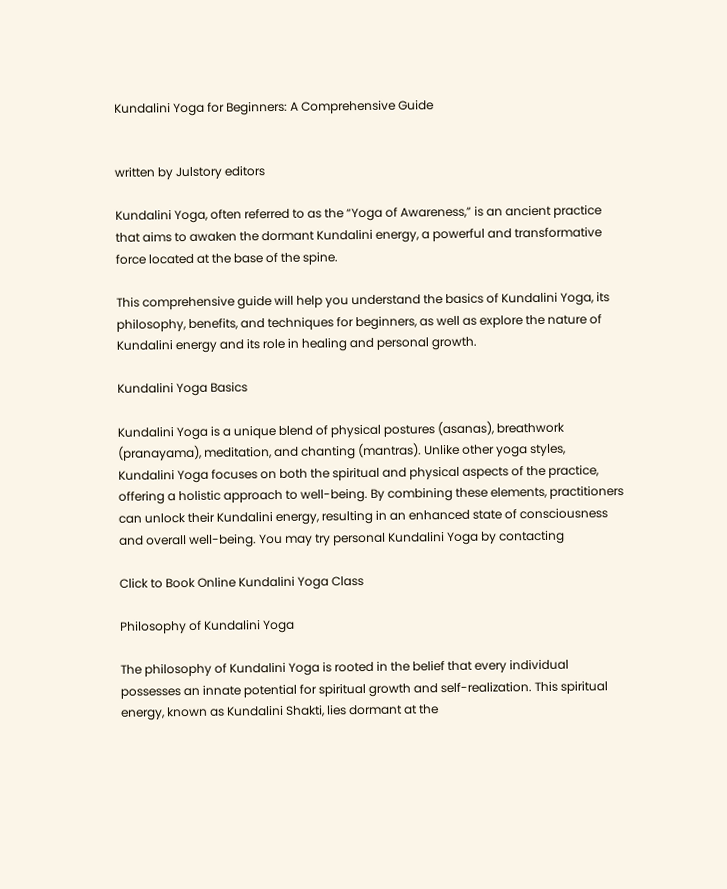Kundalini Yoga for Beginners: A Comprehensive Guide


written by Julstory editors

Kundalini Yoga, often referred to as the “Yoga of Awareness,” is an ancient practice that aims to awaken the dormant Kundalini energy, a powerful and transformative force located at the base of the spine.

This comprehensive guide will help you understand the basics of Kundalini Yoga, its philosophy, benefits, and techniques for beginners, as well as explore the nature of Kundalini energy and its role in healing and personal growth.

Kundalini Yoga Basics

Kundalini Yoga is a unique blend of physical postures (asanas), breathwork (pranayama), meditation, and chanting (mantras). Unlike other yoga styles, Kundalini Yoga focuses on both the spiritual and physical aspects of the practice, offering a holistic approach to well-being. By combining these elements, practitioners can unlock their Kundalini energy, resulting in an enhanced state of consciousness and overall well-being. You may try personal Kundalini Yoga by contacting

Click to Book Online Kundalini Yoga Class

Philosophy of Kundalini Yoga

The philosophy of Kundalini Yoga is rooted in the belief that every individual possesses an innate potential for spiritual growth and self-realization. This spiritual energy, known as Kundalini Shakti, lies dormant at the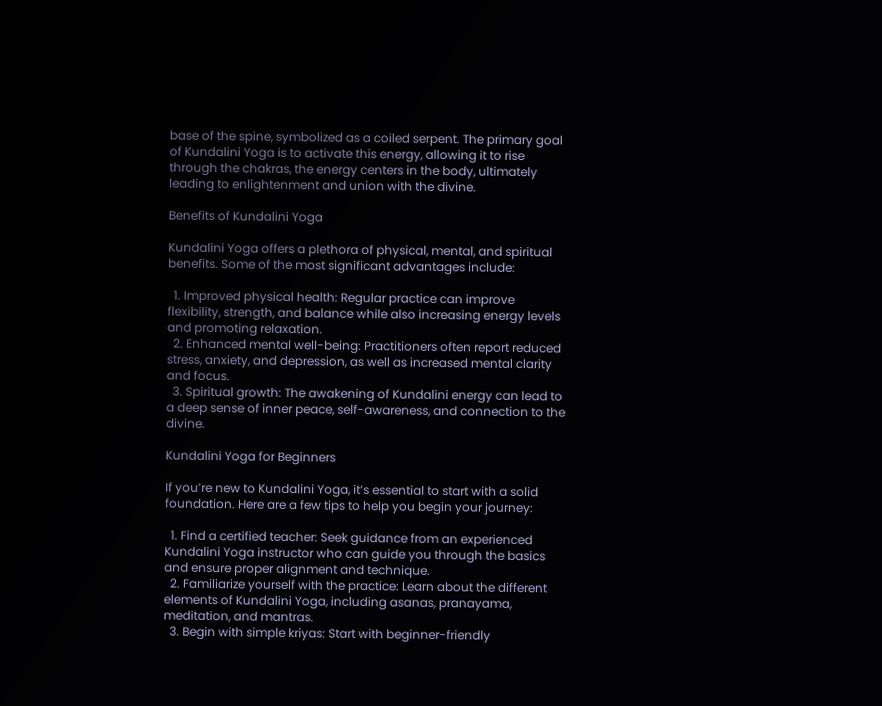base of the spine, symbolized as a coiled serpent. The primary goal of Kundalini Yoga is to activate this energy, allowing it to rise through the chakras, the energy centers in the body, ultimately leading to enlightenment and union with the divine.

Benefits of Kundalini Yoga

Kundalini Yoga offers a plethora of physical, mental, and spiritual benefits. Some of the most significant advantages include:

  1. Improved physical health: Regular practice can improve flexibility, strength, and balance while also increasing energy levels and promoting relaxation.
  2. Enhanced mental well-being: Practitioners often report reduced stress, anxiety, and depression, as well as increased mental clarity and focus.
  3. Spiritual growth: The awakening of Kundalini energy can lead to a deep sense of inner peace, self-awareness, and connection to the divine.

Kundalini Yoga for Beginners

If you’re new to Kundalini Yoga, it’s essential to start with a solid foundation. Here are a few tips to help you begin your journey:

  1. Find a certified teacher: Seek guidance from an experienced Kundalini Yoga instructor who can guide you through the basics and ensure proper alignment and technique.
  2. Familiarize yourself with the practice: Learn about the different elements of Kundalini Yoga, including asanas, pranayama, meditation, and mantras.
  3. Begin with simple kriyas: Start with beginner-friendly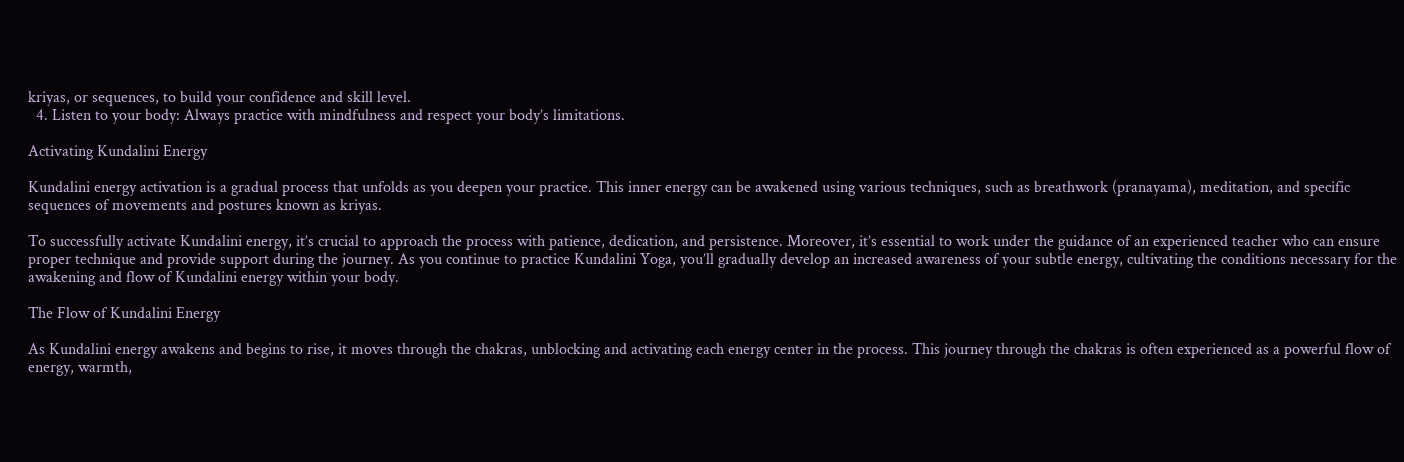kriyas, or sequences, to build your confidence and skill level.
  4. Listen to your body: Always practice with mindfulness and respect your body’s limitations.

Activating Kundalini Energy

Kundalini energy activation is a gradual process that unfolds as you deepen your practice. This inner energy can be awakened using various techniques, such as breathwork (pranayama), meditation, and specific sequences of movements and postures known as kriyas.

To successfully activate Kundalini energy, it’s crucial to approach the process with patience, dedication, and persistence. Moreover, it’s essential to work under the guidance of an experienced teacher who can ensure proper technique and provide support during the journey. As you continue to practice Kundalini Yoga, you’ll gradually develop an increased awareness of your subtle energy, cultivating the conditions necessary for the awakening and flow of Kundalini energy within your body.

The Flow of Kundalini Energy

As Kundalini energy awakens and begins to rise, it moves through the chakras, unblocking and activating each energy center in the process. This journey through the chakras is often experienced as a powerful flow of energy, warmth,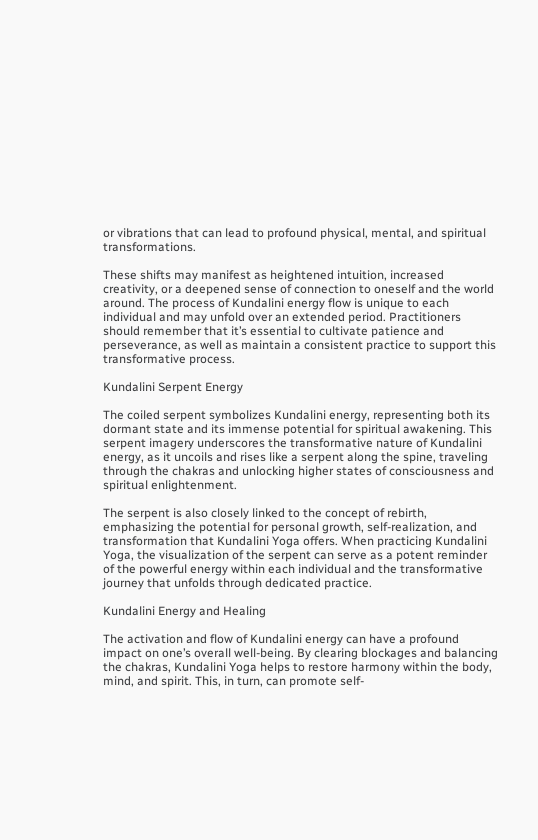or vibrations that can lead to profound physical, mental, and spiritual transformations.

These shifts may manifest as heightened intuition, increased creativity, or a deepened sense of connection to oneself and the world around. The process of Kundalini energy flow is unique to each individual and may unfold over an extended period. Practitioners should remember that it’s essential to cultivate patience and perseverance, as well as maintain a consistent practice to support this transformative process.

Kundalini Serpent Energy

The coiled serpent symbolizes Kundalini energy, representing both its dormant state and its immense potential for spiritual awakening. This serpent imagery underscores the transformative nature of Kundalini energy, as it uncoils and rises like a serpent along the spine, traveling through the chakras and unlocking higher states of consciousness and spiritual enlightenment.

The serpent is also closely linked to the concept of rebirth, emphasizing the potential for personal growth, self-realization, and transformation that Kundalini Yoga offers. When practicing Kundalini Yoga, the visualization of the serpent can serve as a potent reminder of the powerful energy within each individual and the transformative journey that unfolds through dedicated practice.

Kundalini Energy and Healing

The activation and flow of Kundalini energy can have a profound impact on one’s overall well-being. By clearing blockages and balancing the chakras, Kundalini Yoga helps to restore harmony within the body, mind, and spirit. This, in turn, can promote self-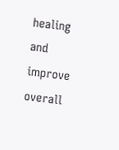healing and improve overall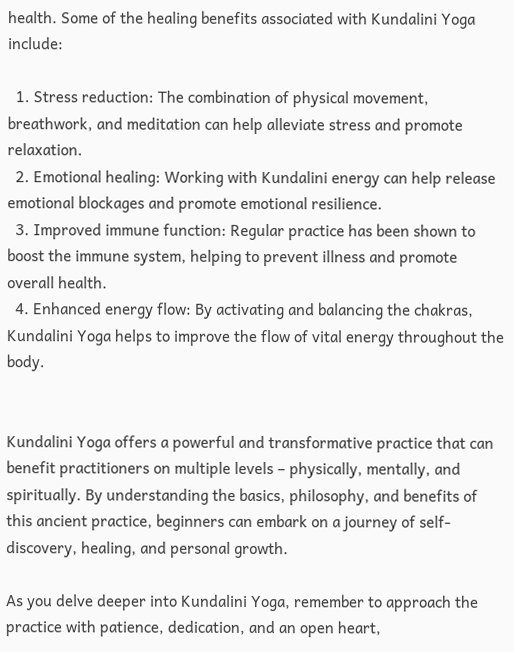health. Some of the healing benefits associated with Kundalini Yoga include:

  1. Stress reduction: The combination of physical movement, breathwork, and meditation can help alleviate stress and promote relaxation.
  2. Emotional healing: Working with Kundalini energy can help release emotional blockages and promote emotional resilience.
  3. Improved immune function: Regular practice has been shown to boost the immune system, helping to prevent illness and promote overall health.
  4. Enhanced energy flow: By activating and balancing the chakras, Kundalini Yoga helps to improve the flow of vital energy throughout the body.


Kundalini Yoga offers a powerful and transformative practice that can benefit practitioners on multiple levels – physically, mentally, and spiritually. By understanding the basics, philosophy, and benefits of this ancient practice, beginners can embark on a journey of self-discovery, healing, and personal growth.

As you delve deeper into Kundalini Yoga, remember to approach the practice with patience, dedication, and an open heart,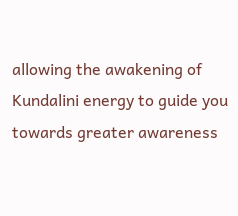allowing the awakening of Kundalini energy to guide you towards greater awareness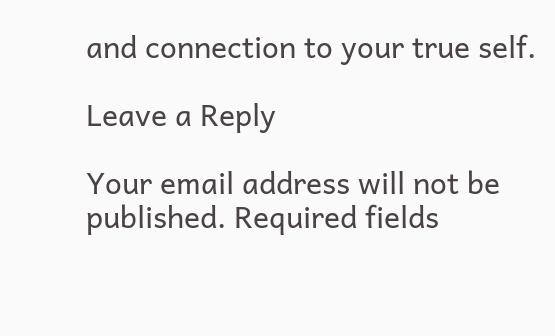and connection to your true self.

Leave a Reply

Your email address will not be published. Required fields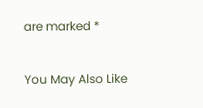are marked *

You May Also Like